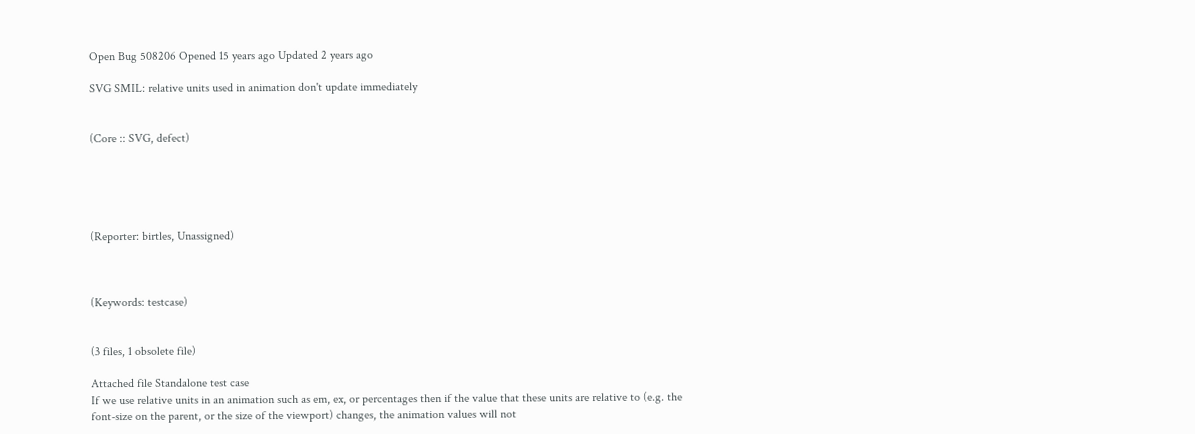Open Bug 508206 Opened 15 years ago Updated 2 years ago

SVG SMIL: relative units used in animation don't update immediately


(Core :: SVG, defect)





(Reporter: birtles, Unassigned)



(Keywords: testcase)


(3 files, 1 obsolete file)

Attached file Standalone test case
If we use relative units in an animation such as em, ex, or percentages then if the value that these units are relative to (e.g. the font-size on the parent, or the size of the viewport) changes, the animation values will not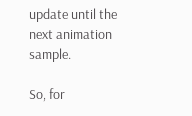update until the next animation sample.

So, for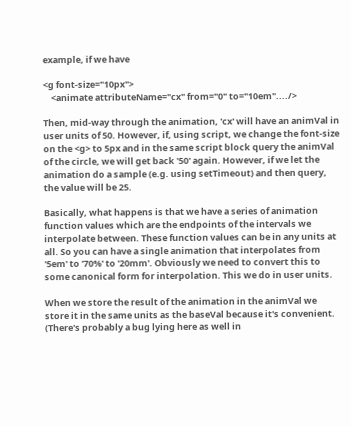example, if we have

<g font-size="10px">
    <animate attributeName="cx" from="0" to="10em"..../>

Then, mid-way through the animation, 'cx' will have an animVal in user units of 50. However, if, using script, we change the font-size on the <g> to 5px and in the same script block query the animVal of the circle, we will get back '50' again. However, if we let the animation do a sample (e.g. using setTimeout) and then query, the value will be 25.

Basically, what happens is that we have a series of animation function values which are the endpoints of the intervals we interpolate between. These function values can be in any units at all. So you can have a single animation that interpolates from '5em' to '70%' to '20mm'. Obviously we need to convert this to some canonical form for interpolation. This we do in user units.

When we store the result of the animation in the animVal we store it in the same units as the baseVal because it's convenient. (There's probably a bug lying here as well in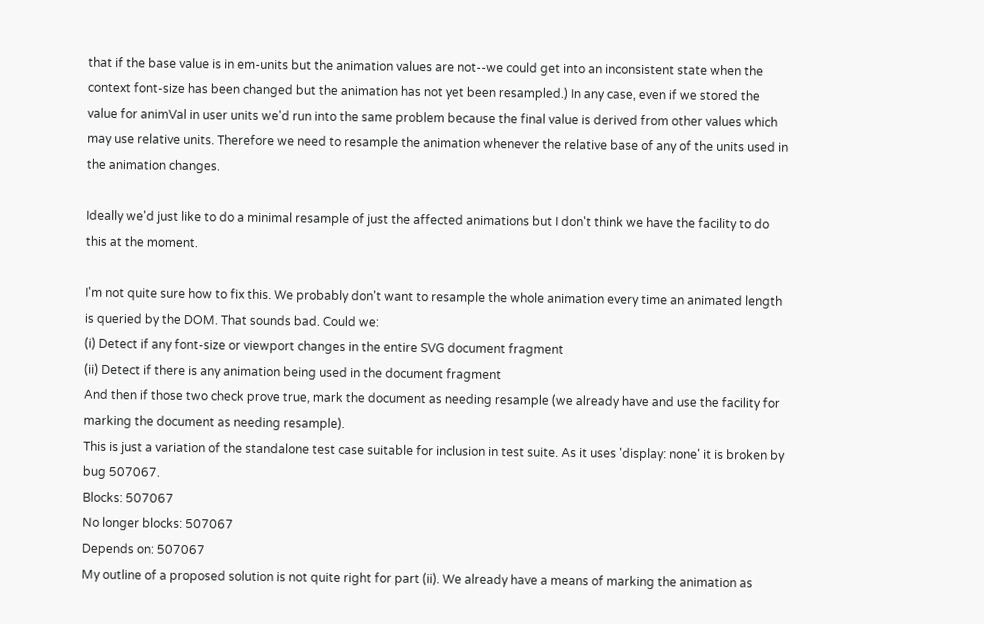that if the base value is in em-units but the animation values are not--we could get into an inconsistent state when the context font-size has been changed but the animation has not yet been resampled.) In any case, even if we stored the value for animVal in user units we'd run into the same problem because the final value is derived from other values which may use relative units. Therefore we need to resample the animation whenever the relative base of any of the units used in the animation changes.

Ideally we'd just like to do a minimal resample of just the affected animations but I don't think we have the facility to do this at the moment.

I'm not quite sure how to fix this. We probably don't want to resample the whole animation every time an animated length is queried by the DOM. That sounds bad. Could we:
(i) Detect if any font-size or viewport changes in the entire SVG document fragment
(ii) Detect if there is any animation being used in the document fragment
And then if those two check prove true, mark the document as needing resample (we already have and use the facility for marking the document as needing resample).
This is just a variation of the standalone test case suitable for inclusion in test suite. As it uses 'display: none' it is broken by bug 507067.
Blocks: 507067
No longer blocks: 507067
Depends on: 507067
My outline of a proposed solution is not quite right for part (ii). We already have a means of marking the animation as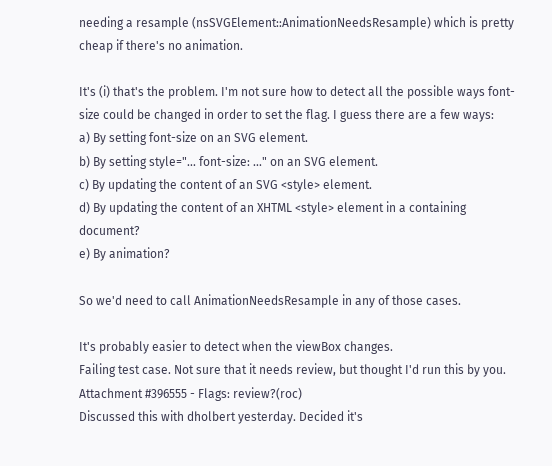needing a resample (nsSVGElement::AnimationNeedsResample) which is pretty cheap if there's no animation.

It's (i) that's the problem. I'm not sure how to detect all the possible ways font-size could be changed in order to set the flag. I guess there are a few ways:
a) By setting font-size on an SVG element.
b) By setting style="... font-size: ..." on an SVG element.
c) By updating the content of an SVG <style> element.
d) By updating the content of an XHTML <style> element in a containing document?
e) By animation?

So we'd need to call AnimationNeedsResample in any of those cases.

It's probably easier to detect when the viewBox changes.
Failing test case. Not sure that it needs review, but thought I'd run this by you.
Attachment #396555 - Flags: review?(roc)
Discussed this with dholbert yesterday. Decided it's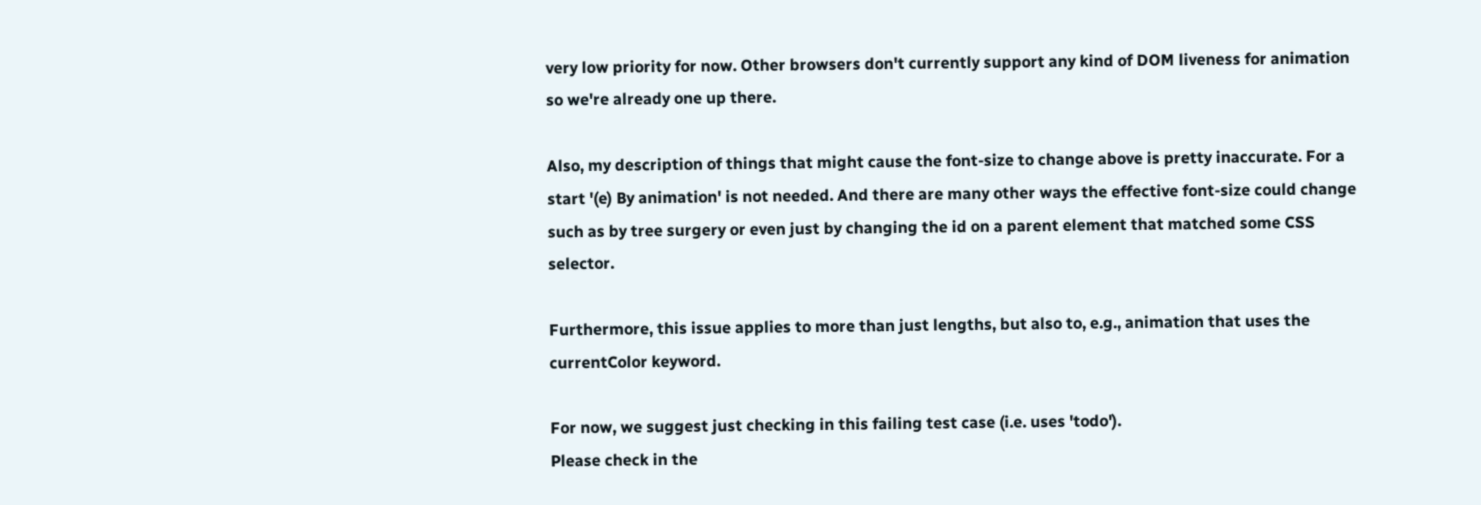very low priority for now. Other browsers don't currently support any kind of DOM liveness for animation so we're already one up there.

Also, my description of things that might cause the font-size to change above is pretty inaccurate. For a start '(e) By animation' is not needed. And there are many other ways the effective font-size could change such as by tree surgery or even just by changing the id on a parent element that matched some CSS selector.

Furthermore, this issue applies to more than just lengths, but also to, e.g., animation that uses the currentColor keyword.

For now, we suggest just checking in this failing test case (i.e. uses 'todo').
Please check in the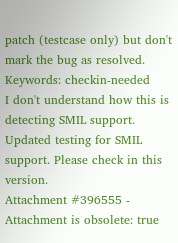patch (testcase only) but don't mark the bug as resolved.
Keywords: checkin-needed
I don't understand how this is detecting SMIL support.
Updated testing for SMIL support. Please check in this version.
Attachment #396555 - Attachment is obsolete: true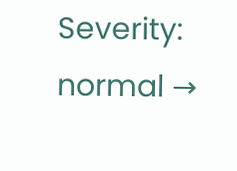Severity: normal →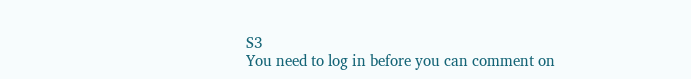S3
You need to log in before you can comment on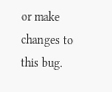or make changes to this bug.